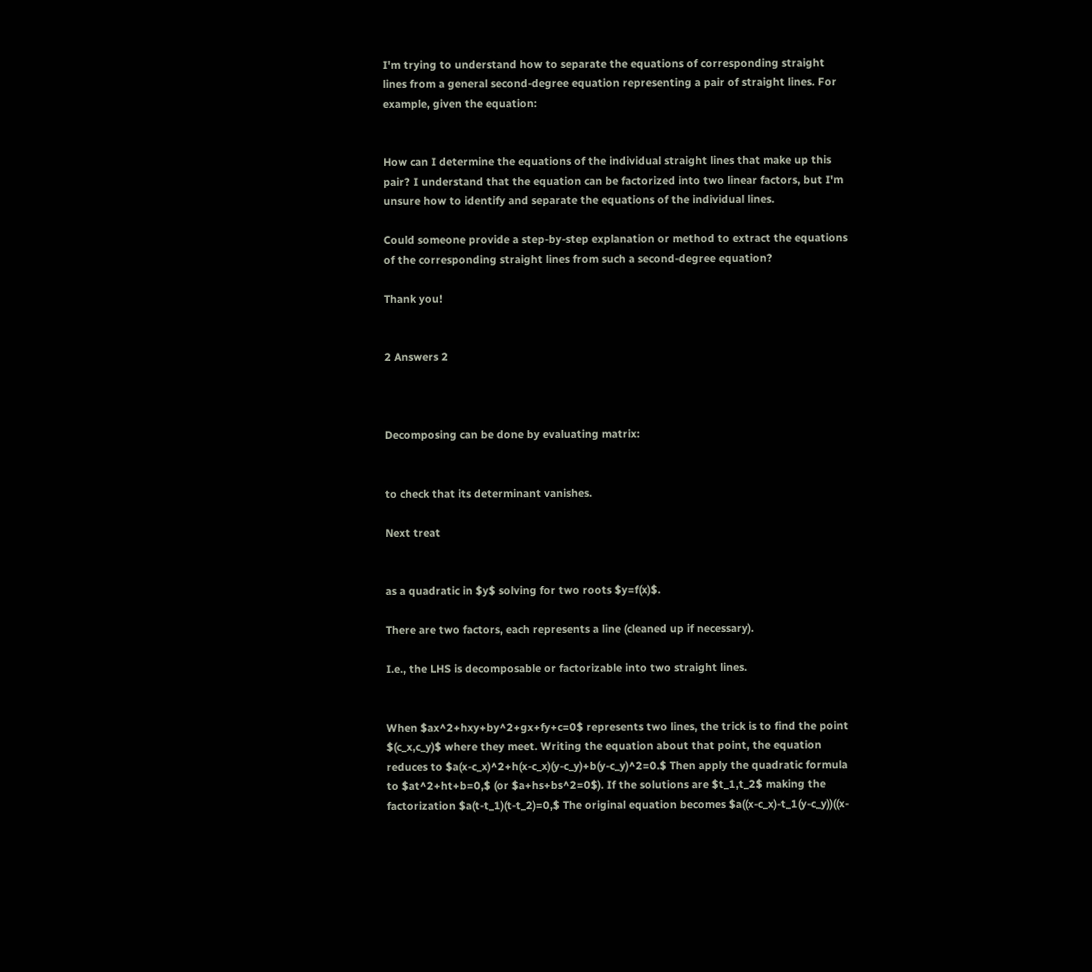I'm trying to understand how to separate the equations of corresponding straight lines from a general second-degree equation representing a pair of straight lines. For example, given the equation:


How can I determine the equations of the individual straight lines that make up this pair? I understand that the equation can be factorized into two linear factors, but I'm unsure how to identify and separate the equations of the individual lines.

Could someone provide a step-by-step explanation or method to extract the equations of the corresponding straight lines from such a second-degree equation?

Thank you!


2 Answers 2



Decomposing can be done by evaluating matrix:


to check that its determinant vanishes.

Next treat


as a quadratic in $y$ solving for two roots $y=f(x)$.

There are two factors, each represents a line (cleaned up if necessary).

I.e., the LHS is decomposable or factorizable into two straight lines.


When $ax^2+hxy+by^2+gx+fy+c=0$ represents two lines, the trick is to find the point $(c_x,c_y)$ where they meet. Writing the equation about that point, the equation reduces to $a(x-c_x)^2+h(x-c_x)(y-c_y)+b(y-c_y)^2=0.$ Then apply the quadratic formula to $at^2+ht+b=0,$ (or $a+hs+bs^2=0$). If the solutions are $t_1,t_2$ making the factorization $a(t-t_1)(t-t_2)=0,$ The original equation becomes $a((x-c_x)-t_1(y-c_y))((x-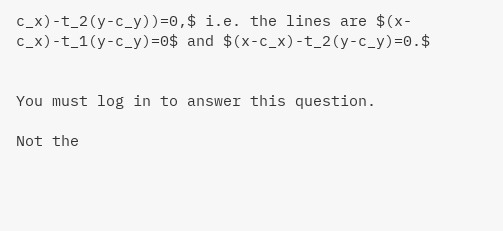c_x)-t_2(y-c_y))=0,$ i.e. the lines are $(x-c_x)-t_1(y-c_y)=0$ and $(x-c_x)-t_2(y-c_y)=0.$


You must log in to answer this question.

Not the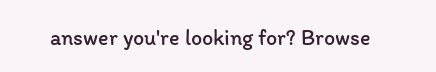answer you're looking for? Browse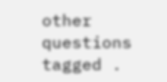other questions tagged .